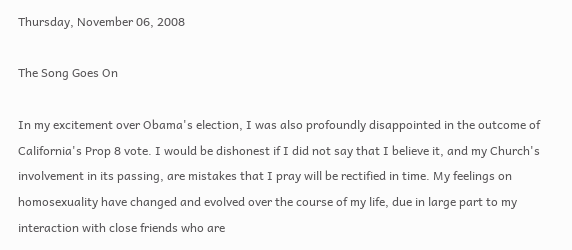Thursday, November 06, 2008

The Song Goes On

In my excitement over Obama's election, I was also profoundly disappointed in the outcome of California's Prop 8 vote. I would be dishonest if I did not say that I believe it, and my Church's involvement in its passing, are mistakes that I pray will be rectified in time. My feelings on homosexuality have changed and evolved over the course of my life, due in large part to my interaction with close friends who are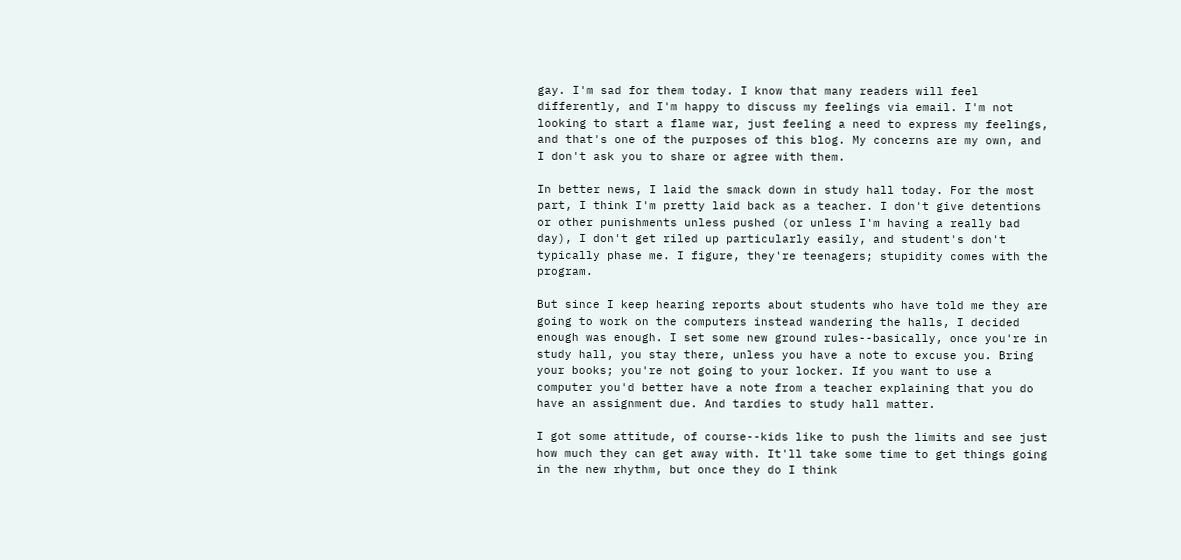gay. I'm sad for them today. I know that many readers will feel differently, and I'm happy to discuss my feelings via email. I'm not looking to start a flame war, just feeling a need to express my feelings, and that's one of the purposes of this blog. My concerns are my own, and I don't ask you to share or agree with them.

In better news, I laid the smack down in study hall today. For the most part, I think I'm pretty laid back as a teacher. I don't give detentions or other punishments unless pushed (or unless I'm having a really bad day), I don't get riled up particularly easily, and student's don't typically phase me. I figure, they're teenagers; stupidity comes with the program.

But since I keep hearing reports about students who have told me they are going to work on the computers instead wandering the halls, I decided enough was enough. I set some new ground rules--basically, once you're in study hall, you stay there, unless you have a note to excuse you. Bring your books; you're not going to your locker. If you want to use a computer you'd better have a note from a teacher explaining that you do have an assignment due. And tardies to study hall matter.

I got some attitude, of course--kids like to push the limits and see just how much they can get away with. It'll take some time to get things going in the new rhythm, but once they do I think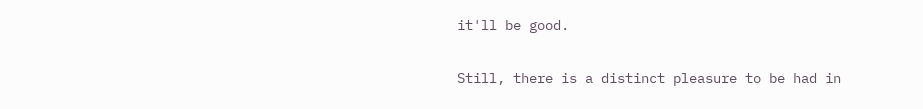it'll be good.

Still, there is a distinct pleasure to be had in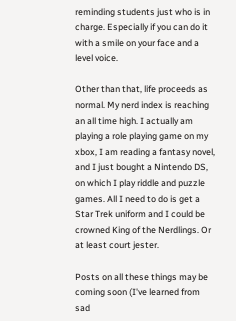reminding students just who is in charge. Especially if you can do it with a smile on your face and a level voice.

Other than that, life proceeds as normal. My nerd index is reaching an all time high. I actually am playing a role playing game on my xbox, I am reading a fantasy novel, and I just bought a Nintendo DS, on which I play riddle and puzzle games. All I need to do is get a Star Trek uniform and I could be crowned King of the Nerdlings. Or at least court jester.

Posts on all these things may be coming soon (I've learned from sad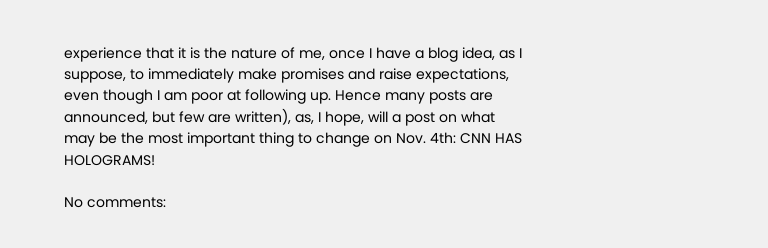experience that it is the nature of me, once I have a blog idea, as I suppose, to immediately make promises and raise expectations, even though I am poor at following up. Hence many posts are announced, but few are written), as, I hope, will a post on what may be the most important thing to change on Nov. 4th: CNN HAS HOLOGRAMS!

No comments: